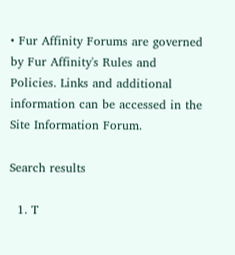• Fur Affinity Forums are governed by Fur Affinity's Rules and Policies. Links and additional information can be accessed in the Site Information Forum.

Search results

  1. T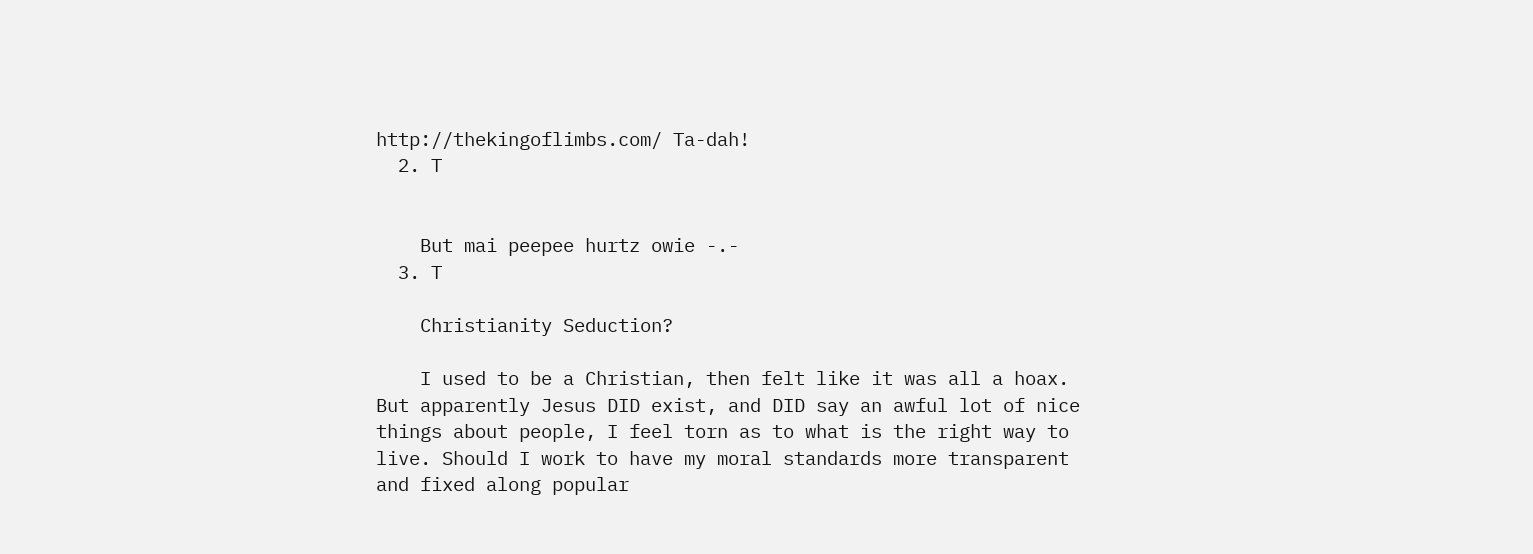http://thekingoflimbs.com/ Ta-dah!
  2. T


    But mai peepee hurtz owie -.-
  3. T

    Christianity Seduction?

    I used to be a Christian, then felt like it was all a hoax. But apparently Jesus DID exist, and DID say an awful lot of nice things about people, I feel torn as to what is the right way to live. Should I work to have my moral standards more transparent and fixed along popular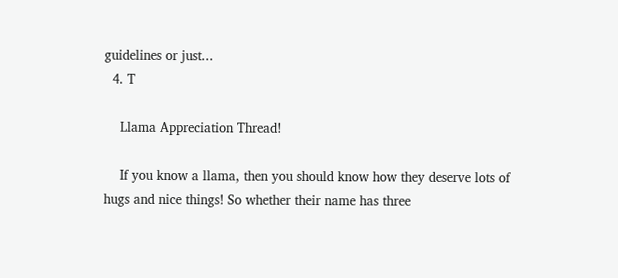guidelines or just...
  4. T

    Llama Appreciation Thread!

    If you know a llama, then you should know how they deserve lots of hugs and nice things! So whether their name has three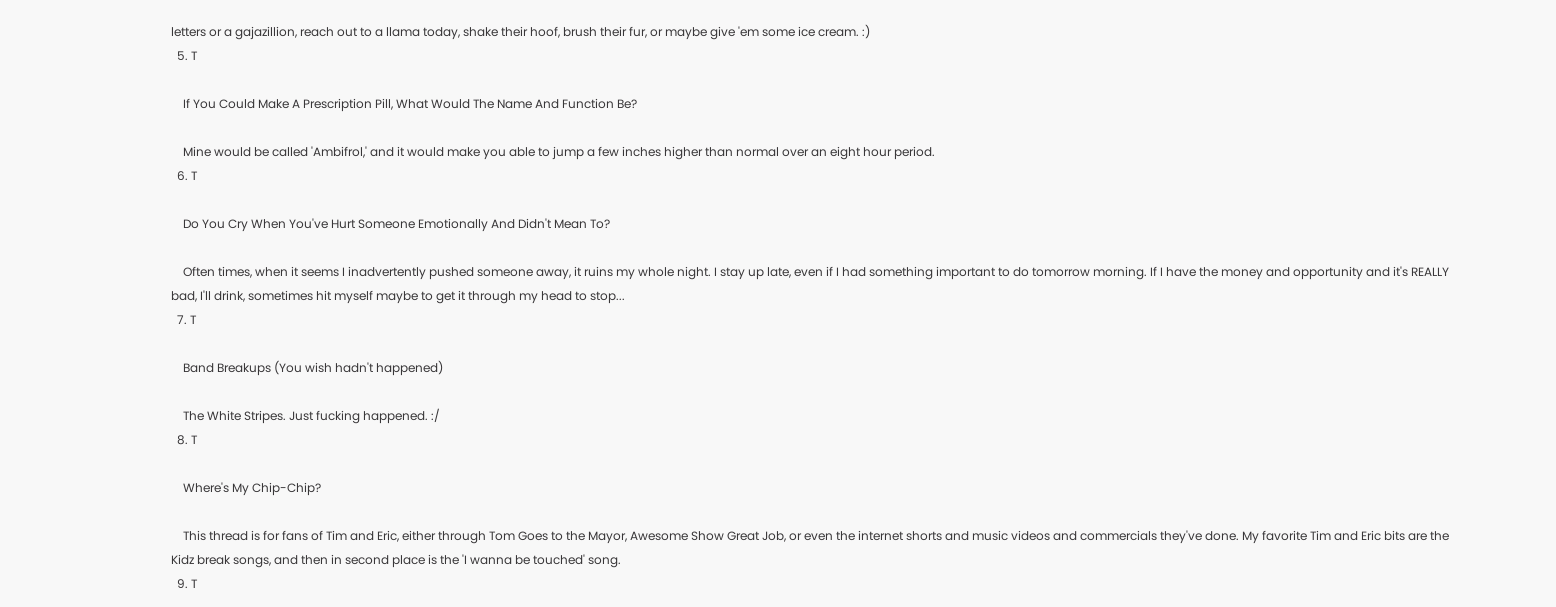letters or a gajazillion, reach out to a llama today, shake their hoof, brush their fur, or maybe give 'em some ice cream. :)
  5. T

    If You Could Make A Prescription Pill, What Would The Name And Function Be?

    Mine would be called 'Ambifrol,' and it would make you able to jump a few inches higher than normal over an eight hour period.
  6. T

    Do You Cry When You've Hurt Someone Emotionally And Didn't Mean To?

    Often times, when it seems I inadvertently pushed someone away, it ruins my whole night. I stay up late, even if I had something important to do tomorrow morning. If I have the money and opportunity and it's REALLY bad, I'll drink, sometimes hit myself maybe to get it through my head to stop...
  7. T

    Band Breakups (You wish hadn't happened)

    The White Stripes. Just fucking happened. :/
  8. T

    Where's My Chip-Chip?

    This thread is for fans of Tim and Eric, either through Tom Goes to the Mayor, Awesome Show Great Job, or even the internet shorts and music videos and commercials they've done. My favorite Tim and Eric bits are the Kidz break songs, and then in second place is the 'I wanna be touched' song.
  9. T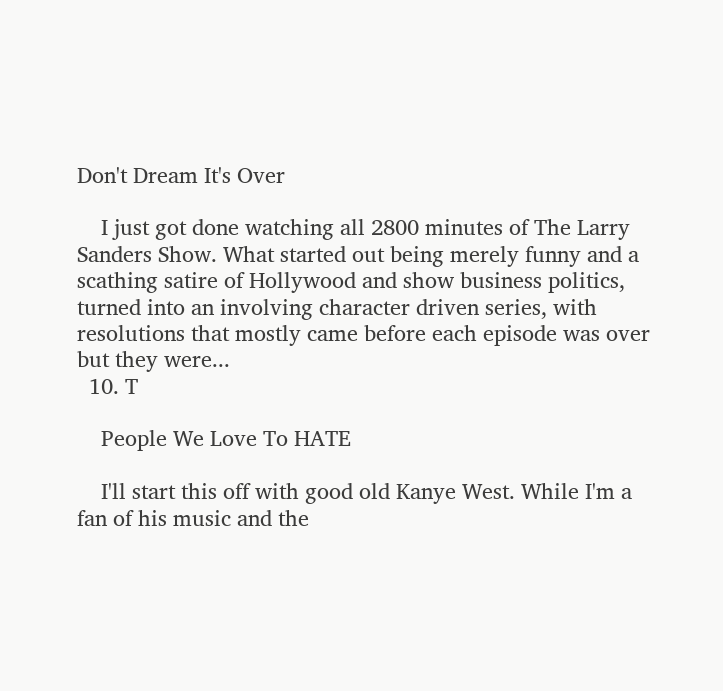Don't Dream It's Over

    I just got done watching all 2800 minutes of The Larry Sanders Show. What started out being merely funny and a scathing satire of Hollywood and show business politics, turned into an involving character driven series, with resolutions that mostly came before each episode was over but they were...
  10. T

    People We Love To HATE

    I'll start this off with good old Kanye West. While I'm a fan of his music and the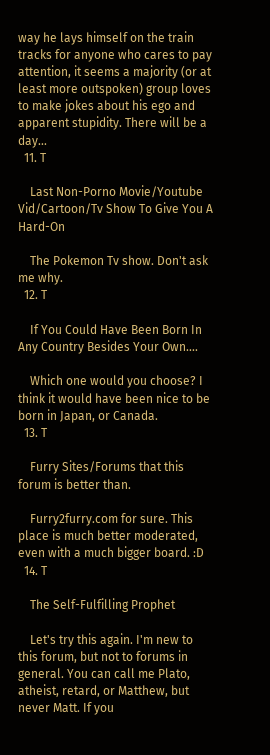way he lays himself on the train tracks for anyone who cares to pay attention, it seems a majority (or at least more outspoken) group loves to make jokes about his ego and apparent stupidity. There will be a day...
  11. T

    Last Non-Porno Movie/Youtube Vid/Cartoon/Tv Show To Give You A Hard-On

    The Pokemon Tv show. Don't ask me why.
  12. T

    If You Could Have Been Born In Any Country Besides Your Own....

    Which one would you choose? I think it would have been nice to be born in Japan, or Canada.
  13. T

    Furry Sites/Forums that this forum is better than.

    Furry2furry.com for sure. This place is much better moderated, even with a much bigger board. :D
  14. T

    The Self-Fulfilling Prophet

    Let's try this again. I'm new to this forum, but not to forums in general. You can call me Plato, atheist, retard, or Matthew, but never Matt. If you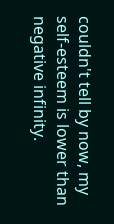couldn't tell by now, my self-esteem is lower than negative infinity.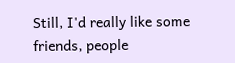Still, I'd really like some friends, people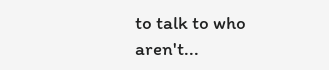to talk to who aren't...